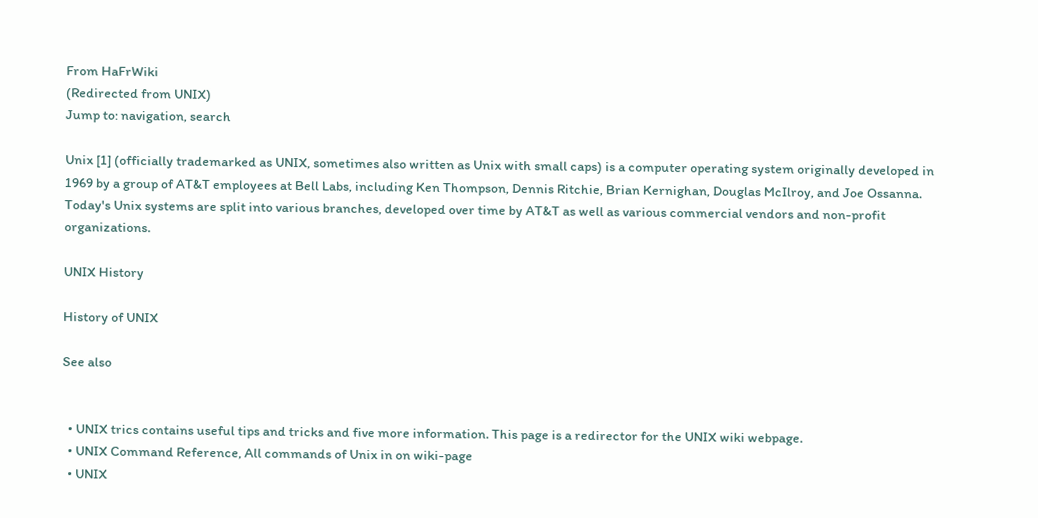From HaFrWiki
(Redirected from UNIX)
Jump to: navigation, search

Unix [1] (officially trademarked as UNIX, sometimes also written as Unix with small caps) is a computer operating system originally developed in 1969 by a group of AT&T employees at Bell Labs, including Ken Thompson, Dennis Ritchie, Brian Kernighan, Douglas McIlroy, and Joe Ossanna. Today's Unix systems are split into various branches, developed over time by AT&T as well as various commercial vendors and non-profit organizations.

UNIX History

History of UNIX

See also


  • UNIX trics contains useful tips and tricks and five more information. This page is a redirector for the UNIX wiki webpage.
  • UNIX Command Reference, All commands of Unix in on wiki-page
  • UNIX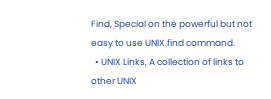Find, Special on the powerful but not easy to use UNIX find command.
  • UNIX Links, A collection of links to other UNIX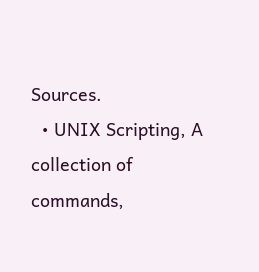Sources.
  • UNIX Scripting, A collection of commands,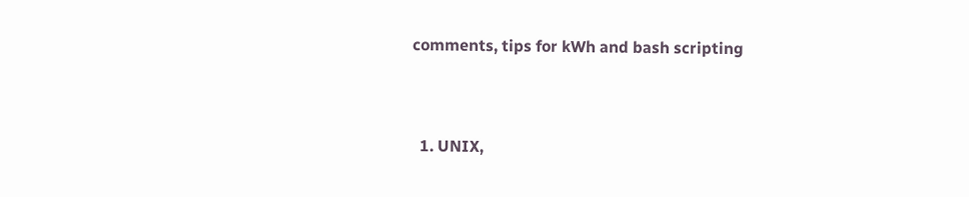comments, tips for kWh and bash scripting



  1. UNIX,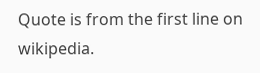Quote is from the first line on wikipedia.